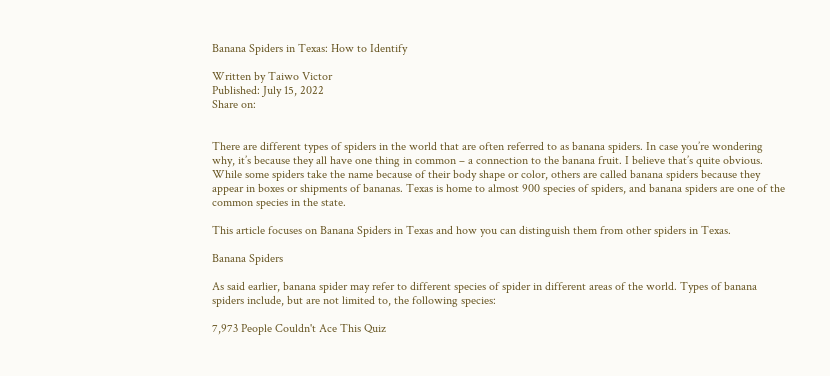Banana Spiders in Texas: How to Identify

Written by Taiwo Victor
Published: July 15, 2022
Share on:


There are different types of spiders in the world that are often referred to as banana spiders. In case you’re wondering why, it’s because they all have one thing in common – a connection to the banana fruit. I believe that’s quite obvious. While some spiders take the name because of their body shape or color, others are called banana spiders because they appear in boxes or shipments of bananas. Texas is home to almost 900 species of spiders, and banana spiders are one of the common species in the state.

This article focuses on Banana Spiders in Texas and how you can distinguish them from other spiders in Texas.

Banana Spiders

As said earlier, banana spider may refer to different species of spider in different areas of the world. Types of banana spiders include, but are not limited to, the following species:

7,973 People Couldn't Ace This Quiz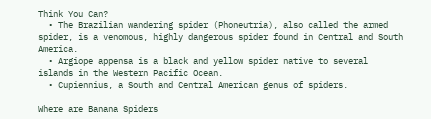Think You Can?
  • The Brazilian wandering spider (Phoneutria), also called the armed spider, is a venomous, highly dangerous spider found in Central and South America.
  • Argiope appensa is a black and yellow spider native to several islands in the Western Pacific Ocean.
  • Cupiennius, a South and Central American genus of spiders.

Where are Banana Spiders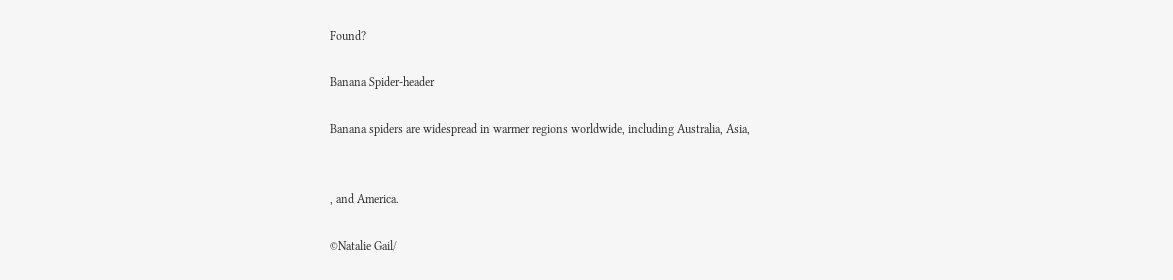Found?

Banana Spider-header

Banana spiders are widespread in warmer regions worldwide, including Australia, Asia,


, and America.

©Natalie Gail/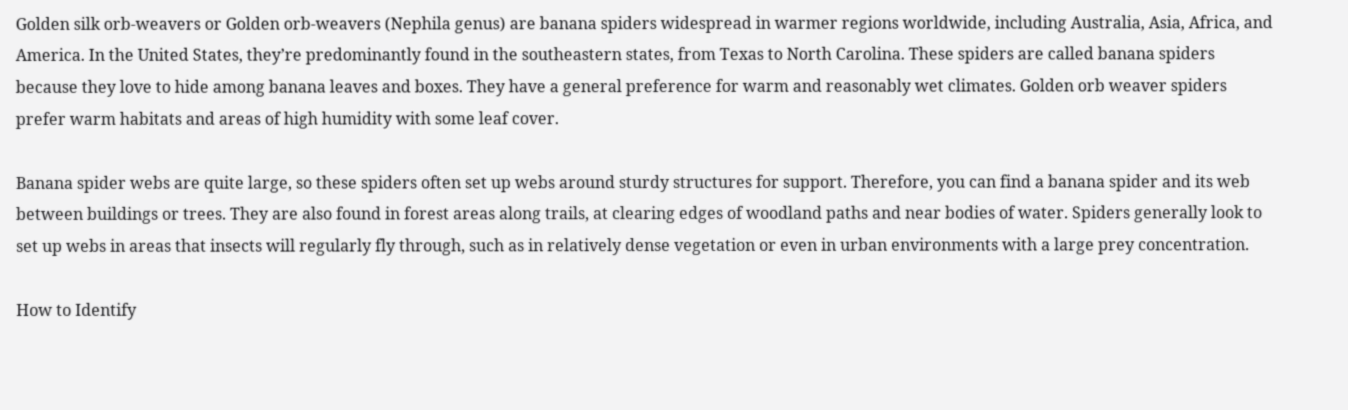Golden silk orb-weavers or Golden orb-weavers (Nephila genus) are banana spiders widespread in warmer regions worldwide, including Australia, Asia, Africa, and America. In the United States, they’re predominantly found in the southeastern states, from Texas to North Carolina. These spiders are called banana spiders because they love to hide among banana leaves and boxes. They have a general preference for warm and reasonably wet climates. Golden orb weaver spiders prefer warm habitats and areas of high humidity with some leaf cover.

Banana spider webs are quite large, so these spiders often set up webs around sturdy structures for support. Therefore, you can find a banana spider and its web between buildings or trees. They are also found in forest areas along trails, at clearing edges of woodland paths and near bodies of water. Spiders generally look to set up webs in areas that insects will regularly fly through, such as in relatively dense vegetation or even in urban environments with a large prey concentration.

How to Identify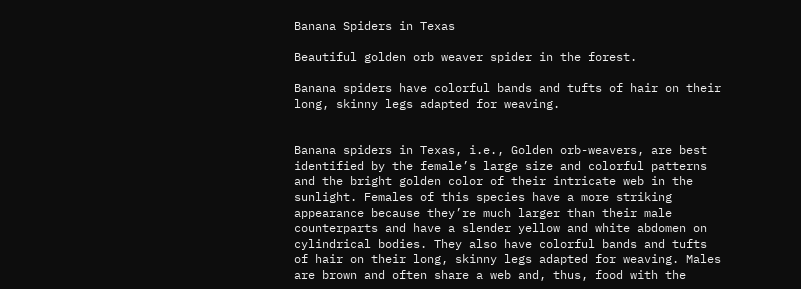Banana Spiders in Texas

Beautiful golden orb weaver spider in the forest.

Banana spiders have colorful bands and tufts of hair on their long, skinny legs adapted for weaving.


Banana spiders in Texas, i.e., Golden orb-weavers, are best identified by the female’s large size and colorful patterns and the bright golden color of their intricate web in the sunlight. Females of this species have a more striking appearance because they’re much larger than their male counterparts and have a slender yellow and white abdomen on cylindrical bodies. They also have colorful bands and tufts of hair on their long, skinny legs adapted for weaving. Males are brown and often share a web and, thus, food with the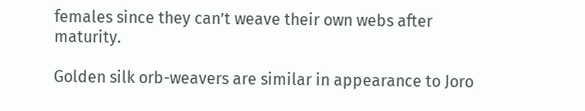females since they can’t weave their own webs after maturity.

Golden silk orb-weavers are similar in appearance to Joro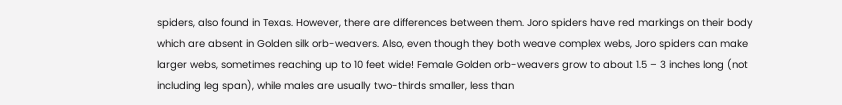spiders, also found in Texas. However, there are differences between them. Joro spiders have red markings on their body which are absent in Golden silk orb-weavers. Also, even though they both weave complex webs, Joro spiders can make larger webs, sometimes reaching up to 10 feet wide! Female Golden orb-weavers grow to about 1.5 – 3 inches long (not including leg span), while males are usually two-thirds smaller, less than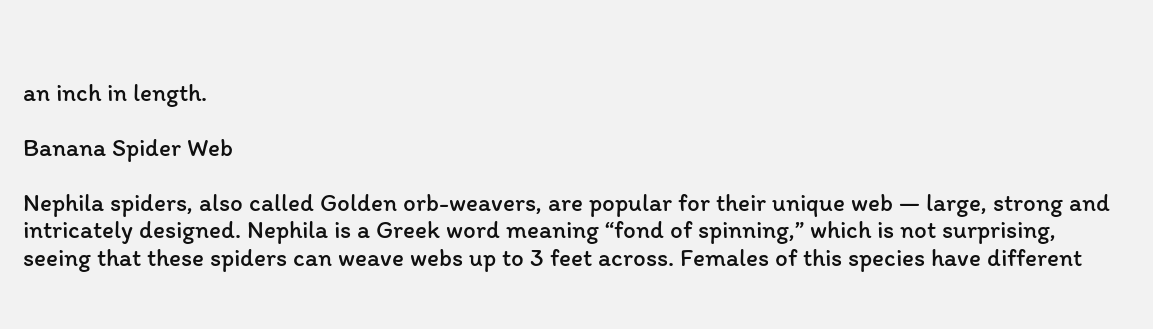an inch in length.

Banana Spider Web

Nephila spiders, also called Golden orb-weavers, are popular for their unique web — large, strong and intricately designed. Nephila is a Greek word meaning “fond of spinning,” which is not surprising, seeing that these spiders can weave webs up to 3 feet across. Females of this species have different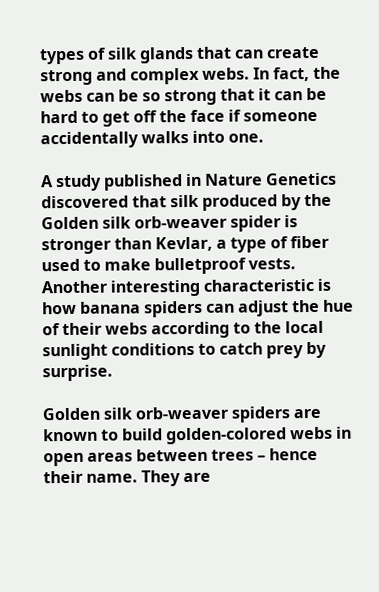types of silk glands that can create strong and complex webs. In fact, the webs can be so strong that it can be hard to get off the face if someone accidentally walks into one.

A study published in Nature Genetics discovered that silk produced by the Golden silk orb-weaver spider is stronger than Kevlar, a type of fiber used to make bulletproof vests. Another interesting characteristic is how banana spiders can adjust the hue of their webs according to the local sunlight conditions to catch prey by surprise.

Golden silk orb-weaver spiders are known to build golden-colored webs in open areas between trees – hence their name. They are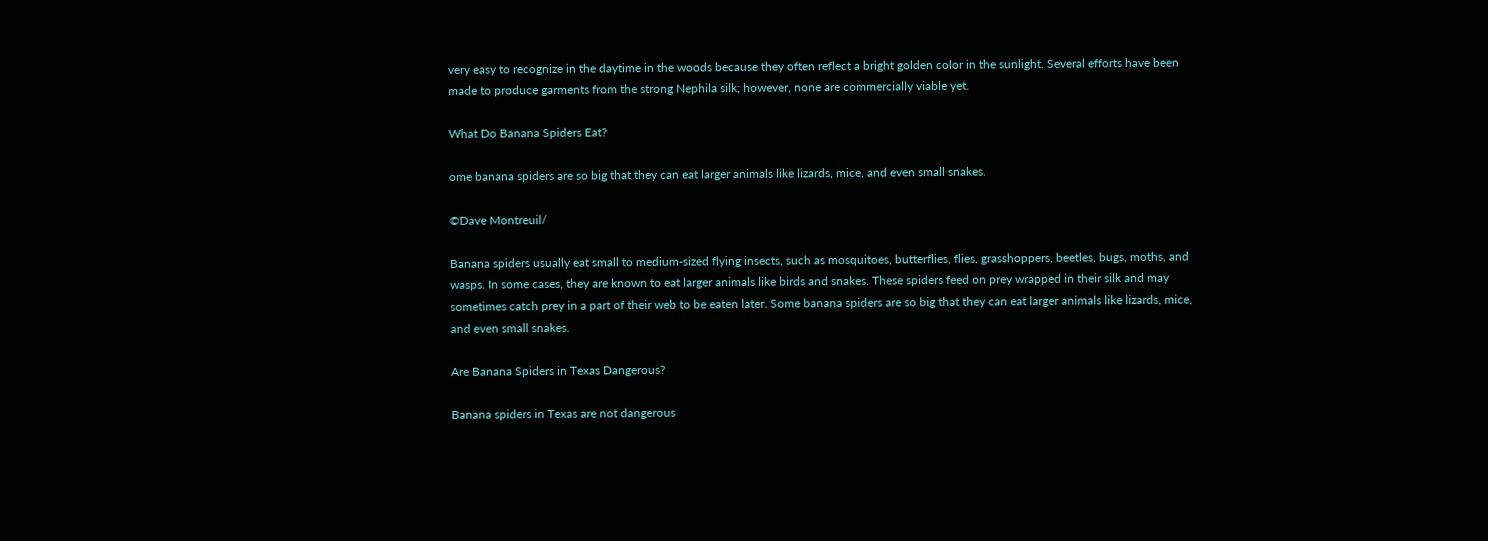very easy to recognize in the daytime in the woods because they often reflect a bright golden color in the sunlight. Several efforts have been made to produce garments from the strong Nephila silk; however, none are commercially viable yet.

What Do Banana Spiders Eat?

ome banana spiders are so big that they can eat larger animals like lizards, mice, and even small snakes.

©Dave Montreuil/

Banana spiders usually eat small to medium-sized flying insects, such as mosquitoes, butterflies, flies, grasshoppers, beetles, bugs, moths, and wasps. In some cases, they are known to eat larger animals like birds and snakes. These spiders feed on prey wrapped in their silk and may sometimes catch prey in a part of their web to be eaten later. Some banana spiders are so big that they can eat larger animals like lizards, mice, and even small snakes.

Are Banana Spiders in Texas Dangerous?

Banana spiders in Texas are not dangerous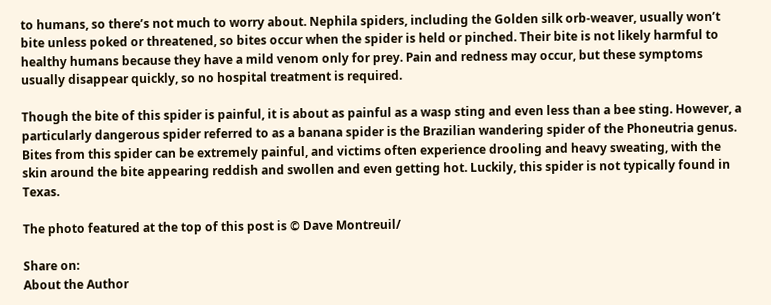to humans, so there’s not much to worry about. Nephila spiders, including the Golden silk orb-weaver, usually won’t bite unless poked or threatened, so bites occur when the spider is held or pinched. Their bite is not likely harmful to healthy humans because they have a mild venom only for prey. Pain and redness may occur, but these symptoms usually disappear quickly, so no hospital treatment is required.

Though the bite of this spider is painful, it is about as painful as a wasp sting and even less than a bee sting. However, a particularly dangerous spider referred to as a banana spider is the Brazilian wandering spider of the Phoneutria genus. Bites from this spider can be extremely painful, and victims often experience drooling and heavy sweating, with the skin around the bite appearing reddish and swollen and even getting hot. Luckily, this spider is not typically found in Texas.

The photo featured at the top of this post is © Dave Montreuil/

Share on:
About the Author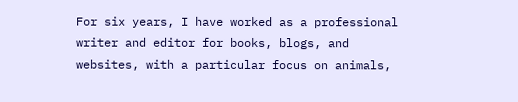For six years, I have worked as a professional writer and editor for books, blogs, and websites, with a particular focus on animals,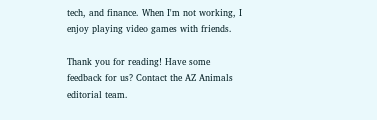tech, and finance. When I'm not working, I enjoy playing video games with friends.

Thank you for reading! Have some feedback for us? Contact the AZ Animals editorial team.